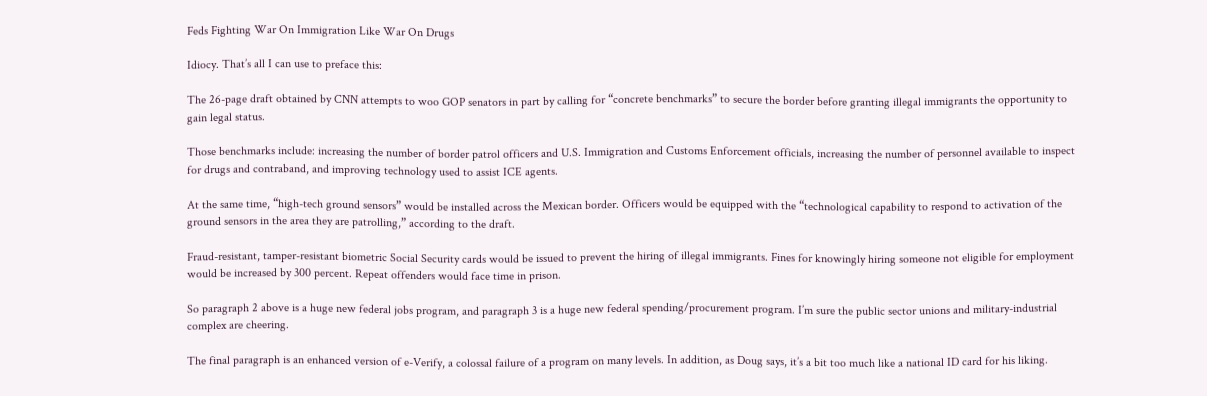Feds Fighting War On Immigration Like War On Drugs

Idiocy. That’s all I can use to preface this:

The 26-page draft obtained by CNN attempts to woo GOP senators in part by calling for “concrete benchmarks” to secure the border before granting illegal immigrants the opportunity to gain legal status.

Those benchmarks include: increasing the number of border patrol officers and U.S. Immigration and Customs Enforcement officials, increasing the number of personnel available to inspect for drugs and contraband, and improving technology used to assist ICE agents.

At the same time, “high-tech ground sensors” would be installed across the Mexican border. Officers would be equipped with the “technological capability to respond to activation of the ground sensors in the area they are patrolling,” according to the draft.

Fraud-resistant, tamper-resistant biometric Social Security cards would be issued to prevent the hiring of illegal immigrants. Fines for knowingly hiring someone not eligible for employment would be increased by 300 percent. Repeat offenders would face time in prison.

So paragraph 2 above is a huge new federal jobs program, and paragraph 3 is a huge new federal spending/procurement program. I’m sure the public sector unions and military-industrial complex are cheering.

The final paragraph is an enhanced version of e-Verify, a colossal failure of a program on many levels. In addition, as Doug says, it’s a bit too much like a national ID card for his liking.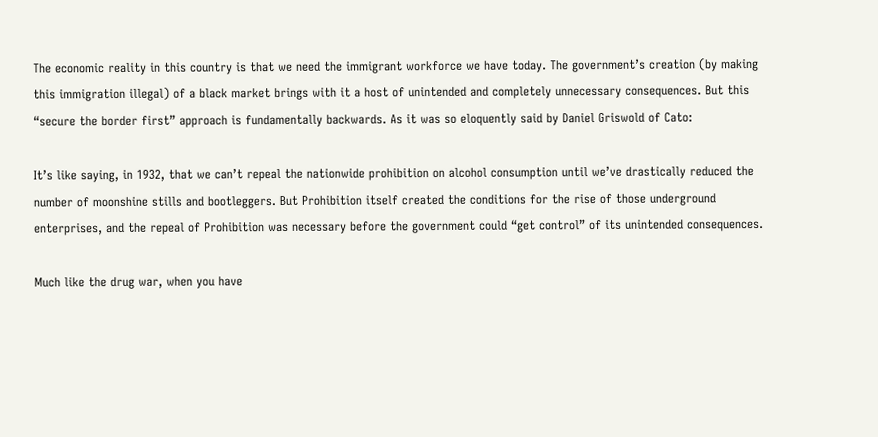The economic reality in this country is that we need the immigrant workforce we have today. The government’s creation (by making this immigration illegal) of a black market brings with it a host of unintended and completely unnecessary consequences. But this “secure the border first” approach is fundamentally backwards. As it was so eloquently said by Daniel Griswold of Cato:

It’s like saying, in 1932, that we can’t repeal the nationwide prohibition on alcohol consumption until we’ve drastically reduced the number of moonshine stills and bootleggers. But Prohibition itself created the conditions for the rise of those underground enterprises, and the repeal of Prohibition was necessary before the government could “get control” of its unintended consequences.

Much like the drug war, when you have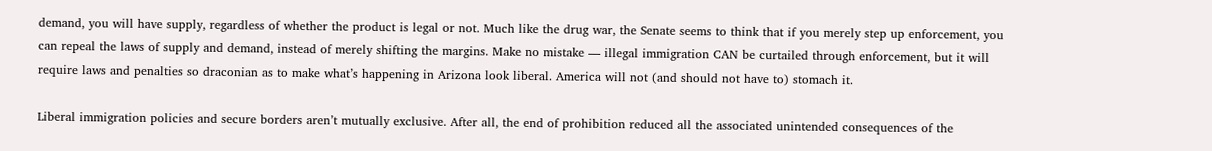demand, you will have supply, regardless of whether the product is legal or not. Much like the drug war, the Senate seems to think that if you merely step up enforcement, you can repeal the laws of supply and demand, instead of merely shifting the margins. Make no mistake — illegal immigration CAN be curtailed through enforcement, but it will require laws and penalties so draconian as to make what’s happening in Arizona look liberal. America will not (and should not have to) stomach it.

Liberal immigration policies and secure borders aren’t mutually exclusive. After all, the end of prohibition reduced all the associated unintended consequences of the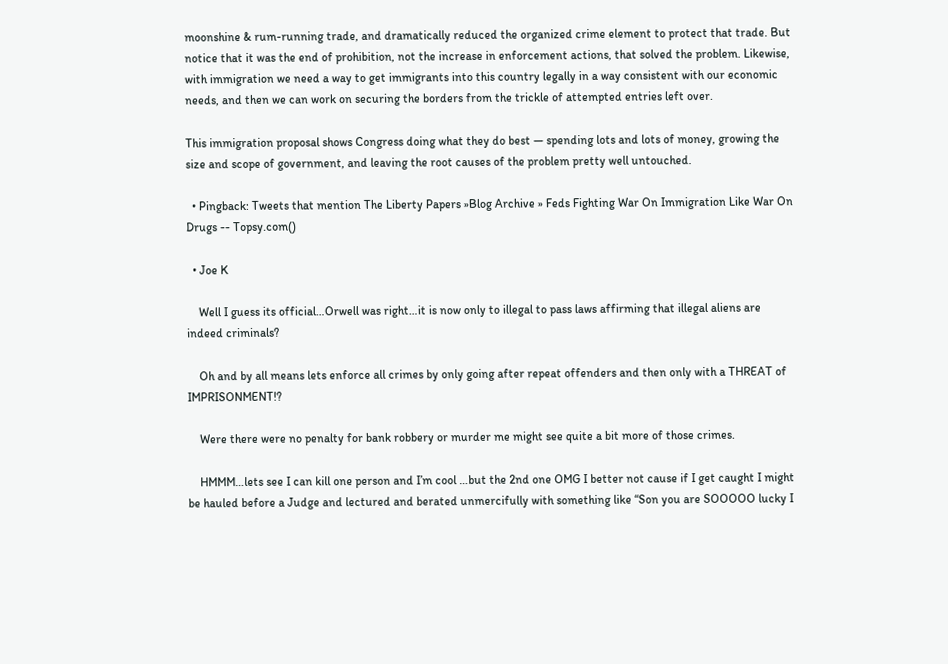moonshine & rum-running trade, and dramatically reduced the organized crime element to protect that trade. But notice that it was the end of prohibition, not the increase in enforcement actions, that solved the problem. Likewise, with immigration we need a way to get immigrants into this country legally in a way consistent with our economic needs, and then we can work on securing the borders from the trickle of attempted entries left over.

This immigration proposal shows Congress doing what they do best — spending lots and lots of money, growing the size and scope of government, and leaving the root causes of the problem pretty well untouched.

  • Pingback: Tweets that mention The Liberty Papers »Blog Archive » Feds Fighting War On Immigration Like War On Drugs -- Topsy.com()

  • Joe K

    Well I guess its official…Orwell was right…it is now only to illegal to pass laws affirming that illegal aliens are indeed criminals?

    Oh and by all means lets enforce all crimes by only going after repeat offenders and then only with a THREAT of IMPRISONMENT!?

    Were there were no penalty for bank robbery or murder me might see quite a bit more of those crimes.

    HMMM…lets see I can kill one person and I’m cool …but the 2nd one OMG I better not cause if I get caught I might be hauled before a Judge and lectured and berated unmercifully with something like “Son you are SOOOOO lucky I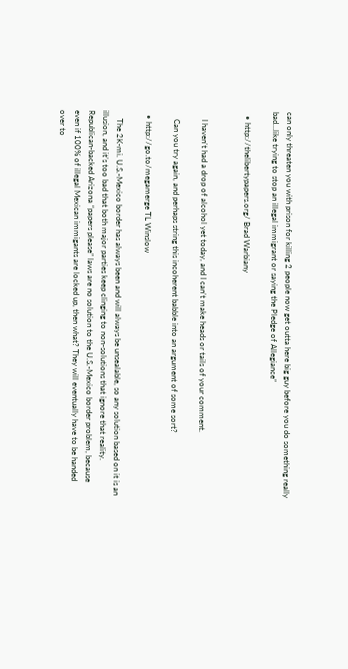can only threaten you with prison for killing 2 people now get outta here big guy before you do something really bad…like trying to stop an illegal immigrant or saying the Pledge of Allegiance”

  • http://thelibertypapers.org/ Brad Warbiany


    I haven’t had a drop of alcohol yet today, and I can’t make heads or tails of your comment.

    Can you try again, and perhaps string this incoherent babble into an argument of some sort?

  • http://go.to/megamerge TL Winslow

    The 2K-mi. U.S.-Mexico border has always been and will always be unsealable, so any solution based on it is an illusion, and it’s too bad that both major parties keep clinging to non-solutions that ignore that reality. Republican-backed Arizona “papers please” laws are no solution to the U.S.-Mexico border problem, because even if 100% of illegal Mexican immigants are locked up, then what? They will eventually have to be handed over to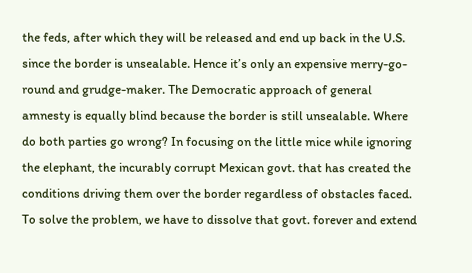the feds, after which they will be released and end up back in the U.S. since the border is unsealable. Hence it’s only an expensive merry-go-round and grudge-maker. The Democratic approach of general amnesty is equally blind because the border is still unsealable. Where do both parties go wrong? In focusing on the little mice while ignoring the elephant, the incurably corrupt Mexican govt. that has created the conditions driving them over the border regardless of obstacles faced. To solve the problem, we have to dissolve that govt. forever and extend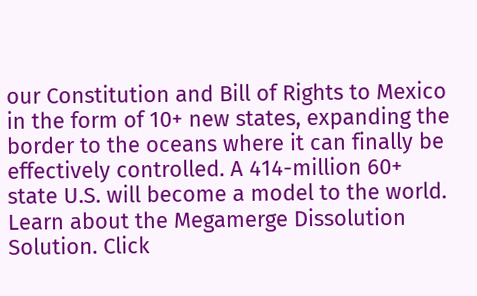our Constitution and Bill of Rights to Mexico in the form of 10+ new states, expanding the border to the oceans where it can finally be effectively controlled. A 414-million 60+ state U.S. will become a model to the world. Learn about the Megamerge Dissolution Solution. Click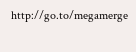http://go.to/megamerge